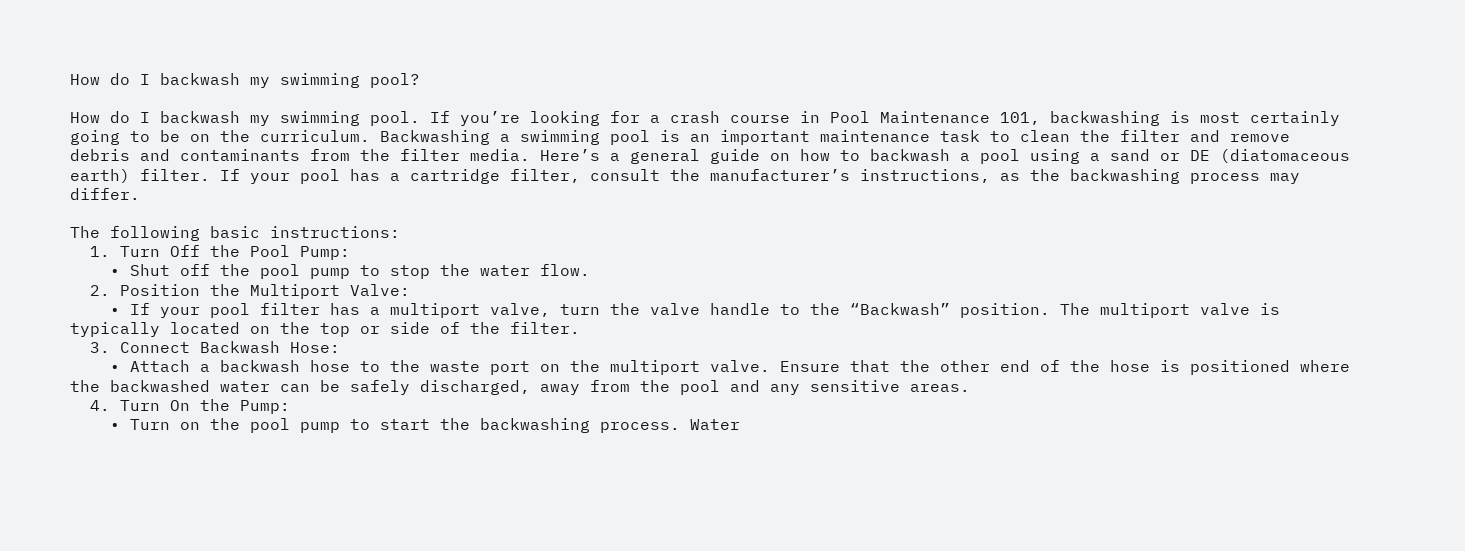How do I backwash my swimming pool?

How do I backwash my swimming pool. If you’re looking for a crash course in Pool Maintenance 101, backwashing is most certainly going to be on the curriculum. Backwashing a swimming pool is an important maintenance task to clean the filter and remove debris and contaminants from the filter media. Here’s a general guide on how to backwash a pool using a sand or DE (diatomaceous earth) filter. If your pool has a cartridge filter, consult the manufacturer’s instructions, as the backwashing process may differ.

The following basic instructions:
  1. Turn Off the Pool Pump:
    • Shut off the pool pump to stop the water flow.
  2. Position the Multiport Valve:
    • If your pool filter has a multiport valve, turn the valve handle to the “Backwash” position. The multiport valve is typically located on the top or side of the filter.
  3. Connect Backwash Hose:
    • Attach a backwash hose to the waste port on the multiport valve. Ensure that the other end of the hose is positioned where the backwashed water can be safely discharged, away from the pool and any sensitive areas.
  4. Turn On the Pump:
    • Turn on the pool pump to start the backwashing process. Water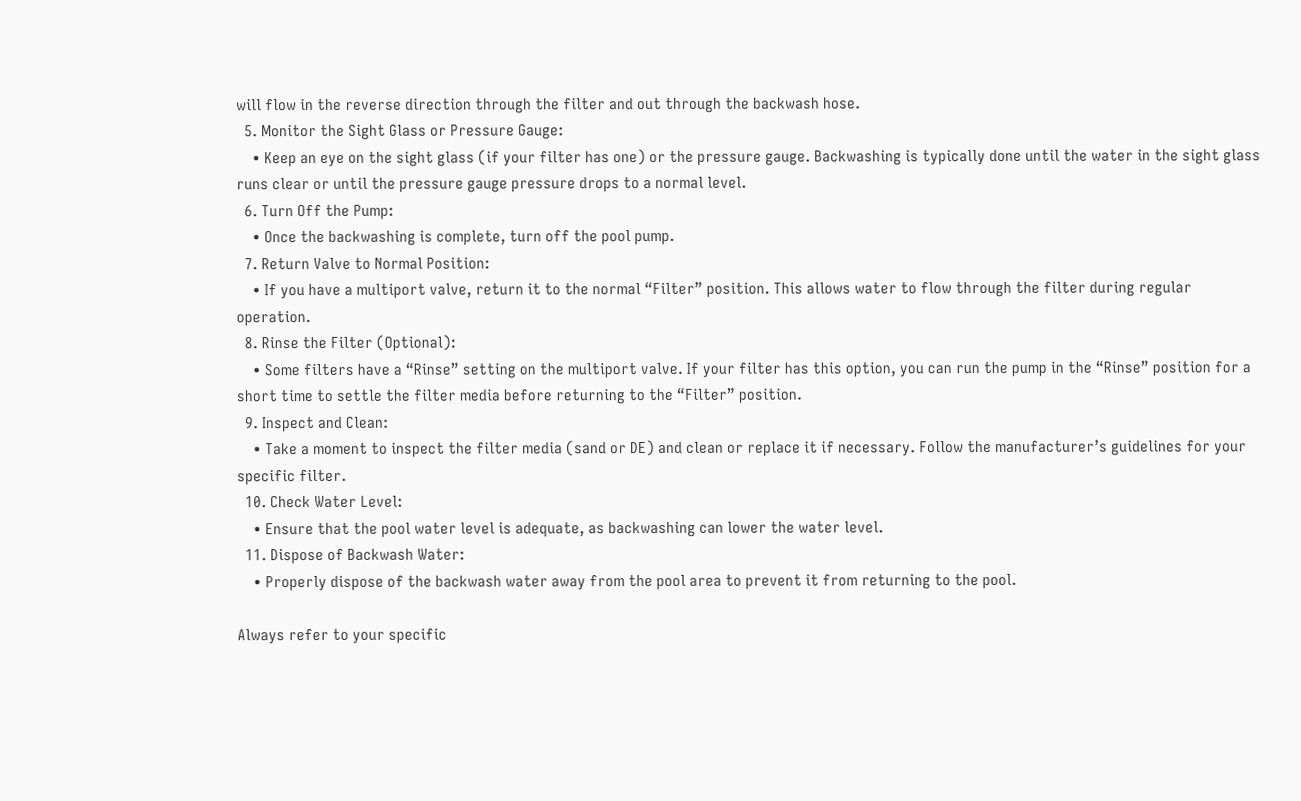will flow in the reverse direction through the filter and out through the backwash hose.
  5. Monitor the Sight Glass or Pressure Gauge:
    • Keep an eye on the sight glass (if your filter has one) or the pressure gauge. Backwashing is typically done until the water in the sight glass runs clear or until the pressure gauge pressure drops to a normal level.
  6. Turn Off the Pump:
    • Once the backwashing is complete, turn off the pool pump.
  7. Return Valve to Normal Position:
    • If you have a multiport valve, return it to the normal “Filter” position. This allows water to flow through the filter during regular operation.
  8. Rinse the Filter (Optional):
    • Some filters have a “Rinse” setting on the multiport valve. If your filter has this option, you can run the pump in the “Rinse” position for a short time to settle the filter media before returning to the “Filter” position.
  9. Inspect and Clean:
    • Take a moment to inspect the filter media (sand or DE) and clean or replace it if necessary. Follow the manufacturer’s guidelines for your specific filter.
  10. Check Water Level:
    • Ensure that the pool water level is adequate, as backwashing can lower the water level.
  11. Dispose of Backwash Water:
    • Properly dispose of the backwash water away from the pool area to prevent it from returning to the pool.

Always refer to your specific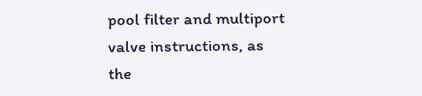pool filter and multiport valve instructions, as the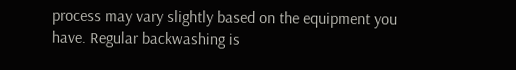process may vary slightly based on the equipment you have. Regular backwashing is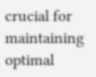crucial for maintaining optimal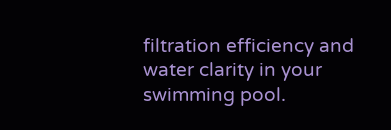filtration efficiency and water clarity in your swimming pool.